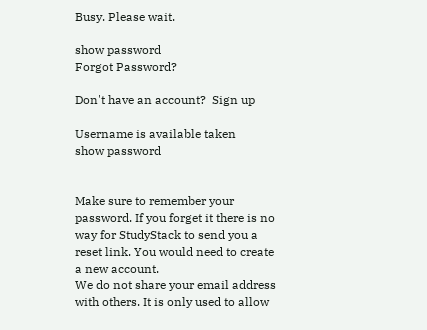Busy. Please wait.

show password
Forgot Password?

Don't have an account?  Sign up

Username is available taken
show password


Make sure to remember your password. If you forget it there is no way for StudyStack to send you a reset link. You would need to create a new account.
We do not share your email address with others. It is only used to allow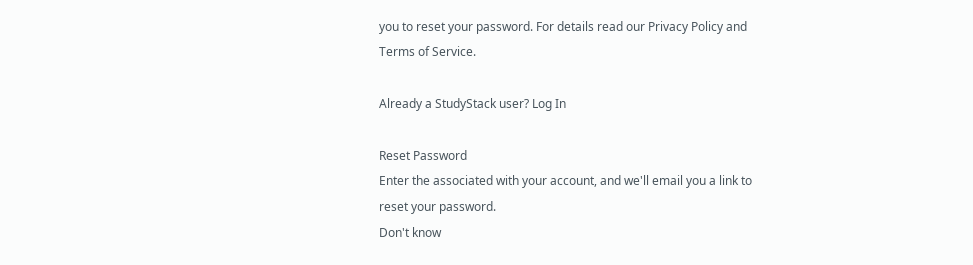you to reset your password. For details read our Privacy Policy and Terms of Service.

Already a StudyStack user? Log In

Reset Password
Enter the associated with your account, and we'll email you a link to reset your password.
Don't know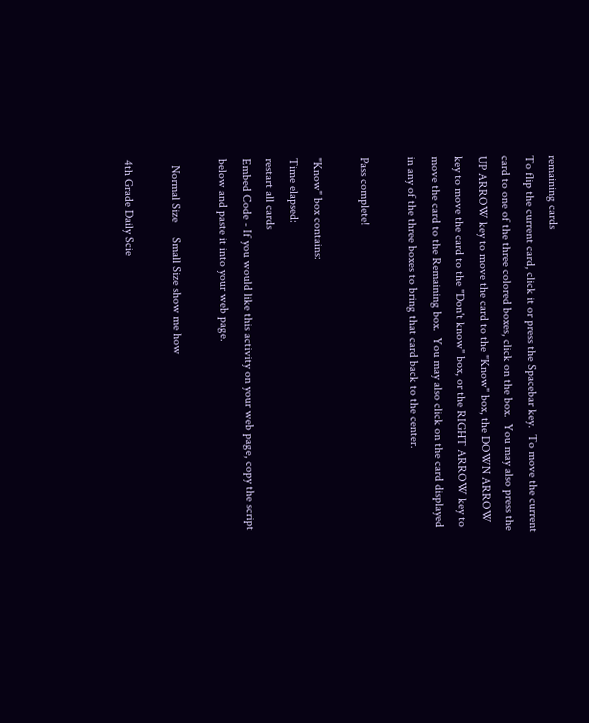remaining cards
To flip the current card, click it or press the Spacebar key.  To move the current card to one of the three colored boxes, click on the box.  You may also press the UP ARROW key to move the card to the "Know" box, the DOWN ARROW key to move the card to the "Don't know" box, or the RIGHT ARROW key to move the card to the Remaining box.  You may also click on the card displayed in any of the three boxes to bring that card back to the center.

Pass complete!

"Know" box contains:
Time elapsed:
restart all cards
Embed Code - If you would like this activity on your web page, copy the script below and paste it into your web page.

  Normal Size     Small Size show me how

4th Grade Daily Scie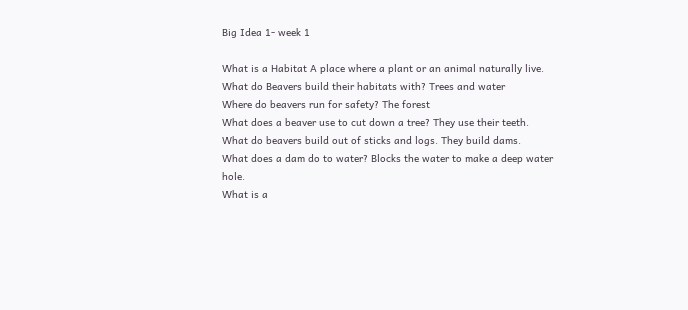Big Idea 1- week 1

What is a Habitat A place where a plant or an animal naturally live.
What do Beavers build their habitats with? Trees and water
Where do beavers run for safety? The forest
What does a beaver use to cut down a tree? They use their teeth.
What do beavers build out of sticks and logs. They build dams.
What does a dam do to water? Blocks the water to make a deep water hole.
What is a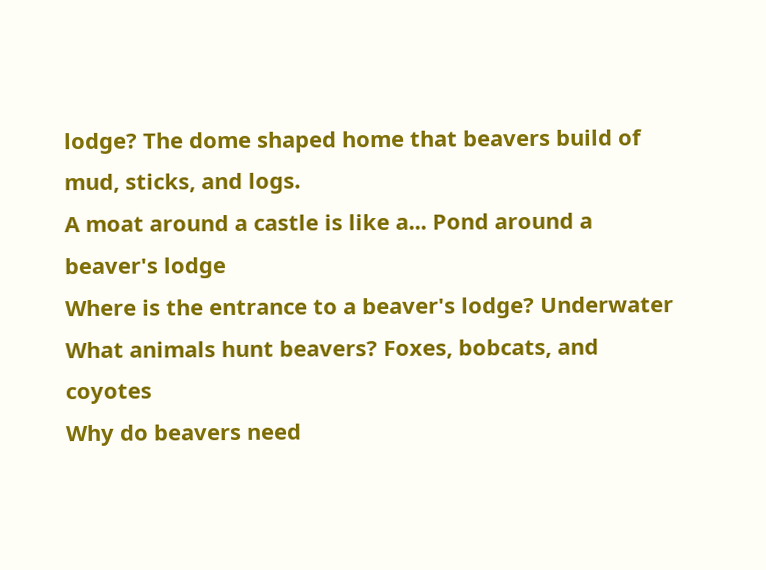lodge? The dome shaped home that beavers build of mud, sticks, and logs.
A moat around a castle is like a... Pond around a beaver's lodge
Where is the entrance to a beaver's lodge? Underwater
What animals hunt beavers? Foxes, bobcats, and coyotes
Why do beavers need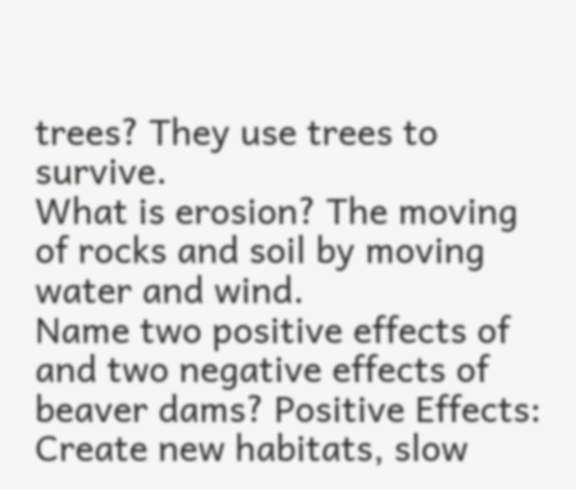trees? They use trees to survive.
What is erosion? The moving of rocks and soil by moving water and wind.
Name two positive effects of and two negative effects of beaver dams? Positive Effects: Create new habitats, slow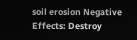soil erosion Negative Effects: Destroy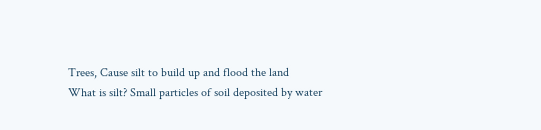Trees, Cause silt to build up and flood the land
What is silt? Small particles of soil deposited by water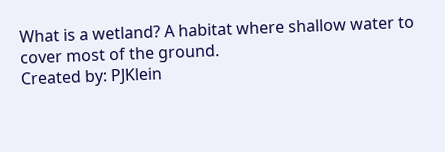What is a wetland? A habitat where shallow water to cover most of the ground.
Created by: PJKlein